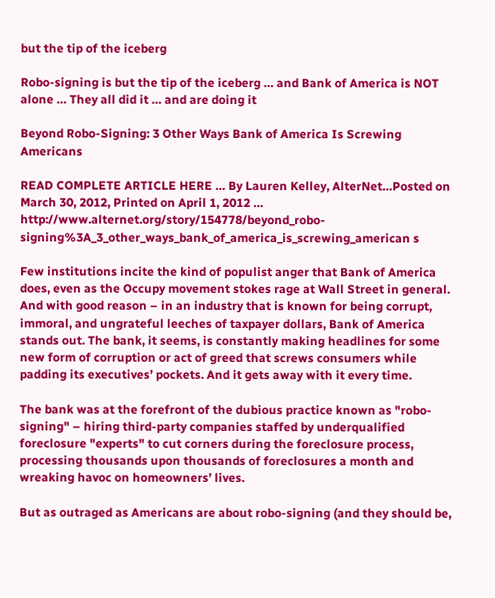but the tip of the iceberg

Robo-signing is but the tip of the iceberg … and Bank of America is NOT alone … They all did it … and are doing it

Beyond Robo-Signing: 3 Other Ways Bank of America Is Screwing Americans

READ COMPLETE ARTICLE HERE … By Lauren Kelley, AlterNet…Posted on March 30, 2012, Printed on April 1, 2012 … http://www.alternet.org/story/154778/beyond_robo-signing%3A_3_other_ways_bank_of_america_is_screwing_american s

Few institutions incite the kind of populist anger that Bank of America does, even as the Occupy movement stokes rage at Wall Street in general. And with good reason – in an industry that is known for being corrupt, immoral, and ungrateful leeches of taxpayer dollars, Bank of America stands out. The bank, it seems, is constantly making headlines for some new form of corruption or act of greed that screws consumers while padding its executives’ pockets. And it gets away with it every time.

The bank was at the forefront of the dubious practice known as "robo-signing" – hiring third-party companies staffed by underqualified foreclosure "experts" to cut corners during the foreclosure process, processing thousands upon thousands of foreclosures a month and wreaking havoc on homeowners’ lives.

But as outraged as Americans are about robo-signing (and they should be,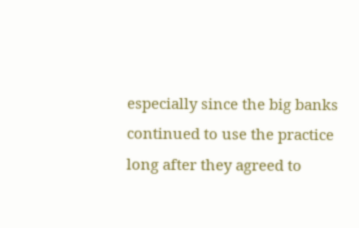especially since the big banks continued to use the practice long after they agreed to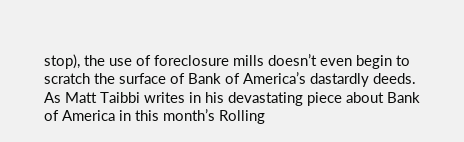stop), the use of foreclosure mills doesn’t even begin to scratch the surface of Bank of America’s dastardly deeds. As Matt Taibbi writes in his devastating piece about Bank of America in this month’s Rolling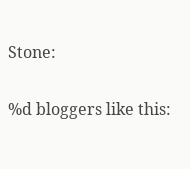Stone:

%d bloggers like this: